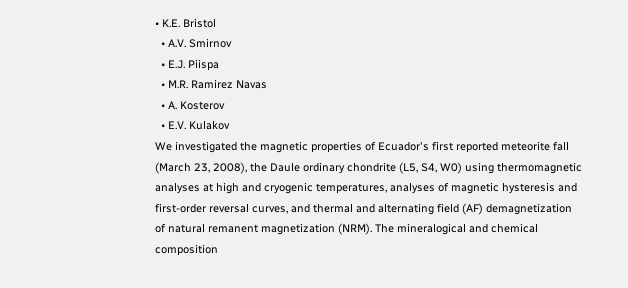• K.E. Bristol
  • A.V. Smirnov
  • E.J. Piispa
  • M.R. Ramirez Navas
  • A. Kosterov
  • E.V. Kulakov
We investigated the magnetic properties of Ecuador's first reported meteorite fall (March 23, 2008), the Daule ordinary chondrite (L5, S4, W0) using thermomagnetic analyses at high and cryogenic temperatures, analyses of magnetic hysteresis and first-order reversal curves, and thermal and alternating field (AF) demagnetization of natural remanent magnetization (NRM). The mineralogical and chemical composition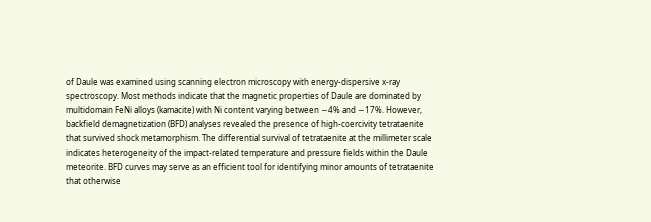of Daule was examined using scanning electron microscopy with energy-dispersive x-ray spectroscopy. Most methods indicate that the magnetic properties of Daule are dominated by multidomain FeNi alloys (kamacite) with Ni content varying between ∼4% and ∼17%. However, backfield demagnetization (BFD) analyses revealed the presence of high-coercivity tetrataenite that survived shock metamorphism. The differential survival of tetrataenite at the millimeter scale indicates heterogeneity of the impact-related temperature and pressure fields within the Daule meteorite. BFD curves may serve as an efficient tool for identifying minor amounts of tetrataenite that otherwise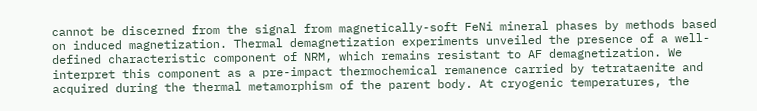cannot be discerned from the signal from magnetically-soft FeNi mineral phases by methods based on induced magnetization. Thermal demagnetization experiments unveiled the presence of a well-defined characteristic component of NRM, which remains resistant to AF demagnetization. We interpret this component as a pre-impact thermochemical remanence carried by tetrataenite and acquired during the thermal metamorphism of the parent body. At cryogenic temperatures, the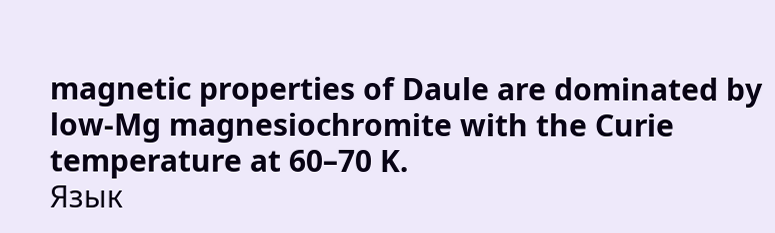magnetic properties of Daule are dominated by low-Mg magnesiochromite with the Curie temperature at 60–70 K.
Язык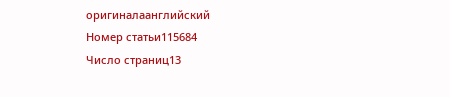оригиналаанглийский
Номер статьи115684
Число страниц13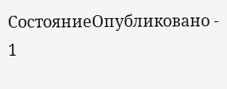СостояниеОпубликовано - 1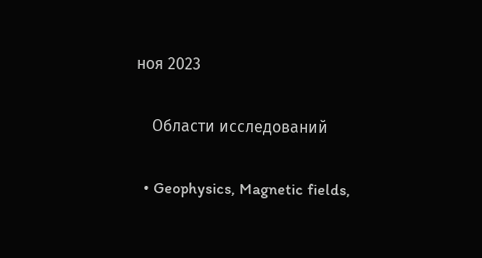ноя 2023

    Области исследований

  • Geophysics, Magnetic fields,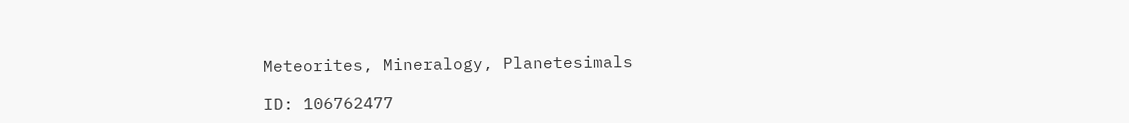Meteorites, Mineralogy, Planetesimals

ID: 106762477